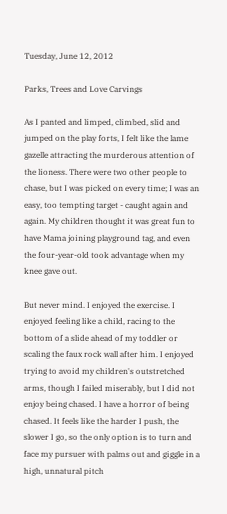Tuesday, June 12, 2012

Parks, Trees and Love Carvings

As I panted and limped, climbed, slid and jumped on the play forts, I felt like the lame gazelle attracting the murderous attention of the lioness. There were two other people to chase, but I was picked on every time; I was an easy, too tempting target - caught again and again. My children thought it was great fun to have Mama joining playground tag, and even the four-year-old took advantage when my knee gave out.

But never mind. I enjoyed the exercise. I enjoyed feeling like a child, racing to the bottom of a slide ahead of my toddler or scaling the faux rock wall after him. I enjoyed trying to avoid my children's outstretched arms, though I failed miserably, but I did not enjoy being chased. I have a horror of being chased. It feels like the harder I push, the slower I go, so the only option is to turn and face my pursuer with palms out and giggle in a high, unnatural pitch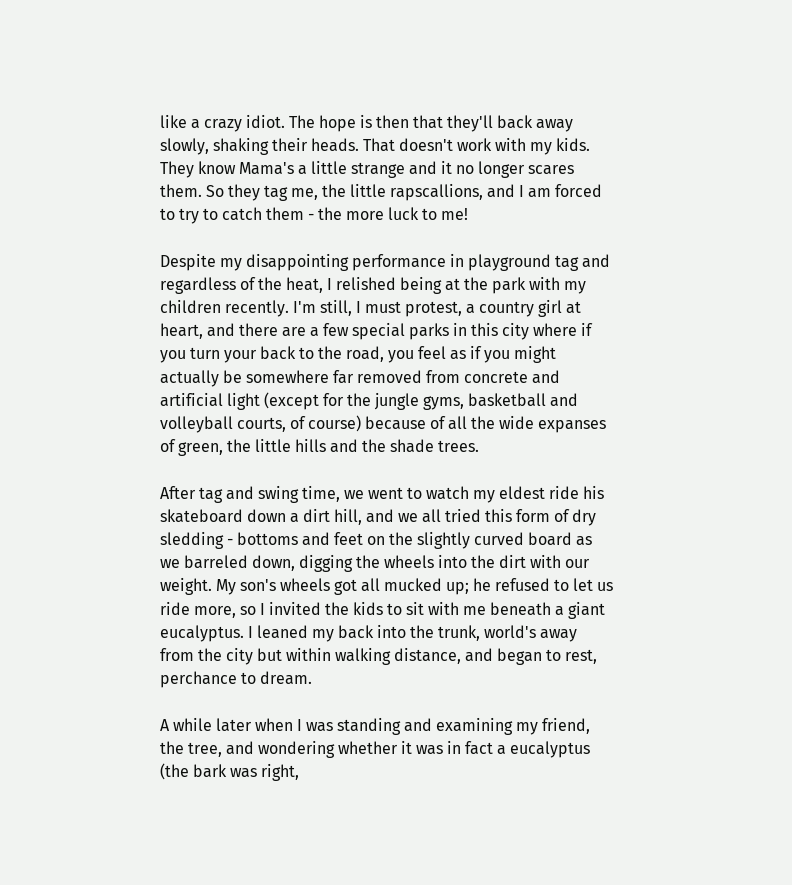like a crazy idiot. The hope is then that they'll back away slowly, shaking their heads. That doesn't work with my kids. They know Mama's a little strange and it no longer scares them. So they tag me, the little rapscallions, and I am forced to try to catch them - the more luck to me!

Despite my disappointing performance in playground tag and regardless of the heat, I relished being at the park with my children recently. I'm still, I must protest, a country girl at heart, and there are a few special parks in this city where if you turn your back to the road, you feel as if you might actually be somewhere far removed from concrete and artificial light (except for the jungle gyms, basketball and volleyball courts, of course) because of all the wide expanses of green, the little hills and the shade trees.

After tag and swing time, we went to watch my eldest ride his skateboard down a dirt hill, and we all tried this form of dry sledding - bottoms and feet on the slightly curved board as we barreled down, digging the wheels into the dirt with our weight. My son's wheels got all mucked up; he refused to let us ride more, so I invited the kids to sit with me beneath a giant eucalyptus. I leaned my back into the trunk, world's away from the city but within walking distance, and began to rest, perchance to dream.

A while later when I was standing and examining my friend, the tree, and wondering whether it was in fact a eucalyptus (the bark was right,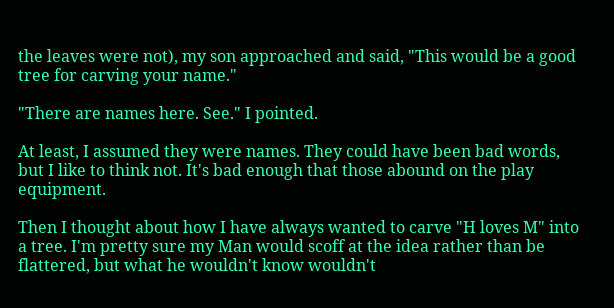the leaves were not), my son approached and said, "This would be a good tree for carving your name."

"There are names here. See." I pointed.

At least, I assumed they were names. They could have been bad words, but I like to think not. It's bad enough that those abound on the play equipment.

Then I thought about how I have always wanted to carve "H loves M" into a tree. I'm pretty sure my Man would scoff at the idea rather than be flattered, but what he wouldn't know wouldn't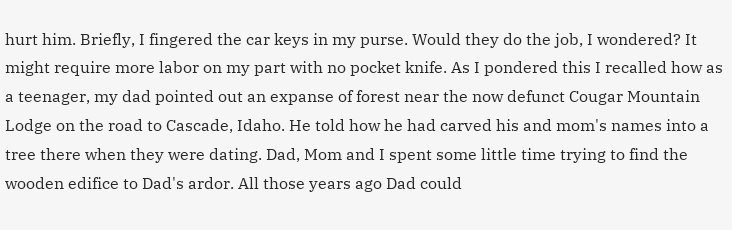hurt him. Briefly, I fingered the car keys in my purse. Would they do the job, I wondered? It might require more labor on my part with no pocket knife. As I pondered this I recalled how as a teenager, my dad pointed out an expanse of forest near the now defunct Cougar Mountain Lodge on the road to Cascade, Idaho. He told how he had carved his and mom's names into a tree there when they were dating. Dad, Mom and I spent some little time trying to find the wooden edifice to Dad's ardor. All those years ago Dad could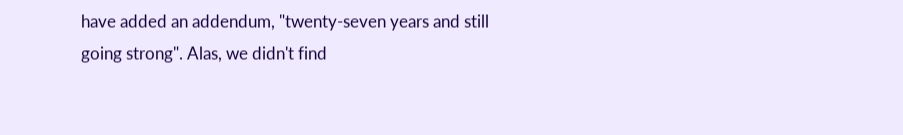have added an addendum, "twenty-seven years and still going strong". Alas, we didn't find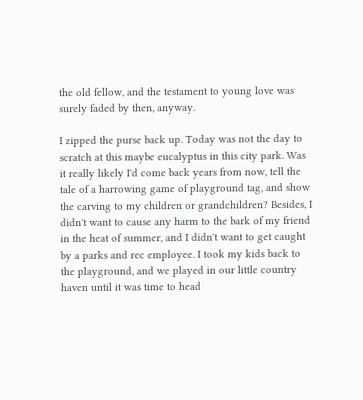the old fellow, and the testament to young love was surely faded by then, anyway.

I zipped the purse back up. Today was not the day to scratch at this maybe eucalyptus in this city park. Was it really likely I'd come back years from now, tell the tale of a harrowing game of playground tag, and show the carving to my children or grandchildren? Besides, I didn't want to cause any harm to the bark of my friend in the heat of summer, and I didn't want to get caught by a parks and rec employee. I took my kids back to the playground, and we played in our little country haven until it was time to head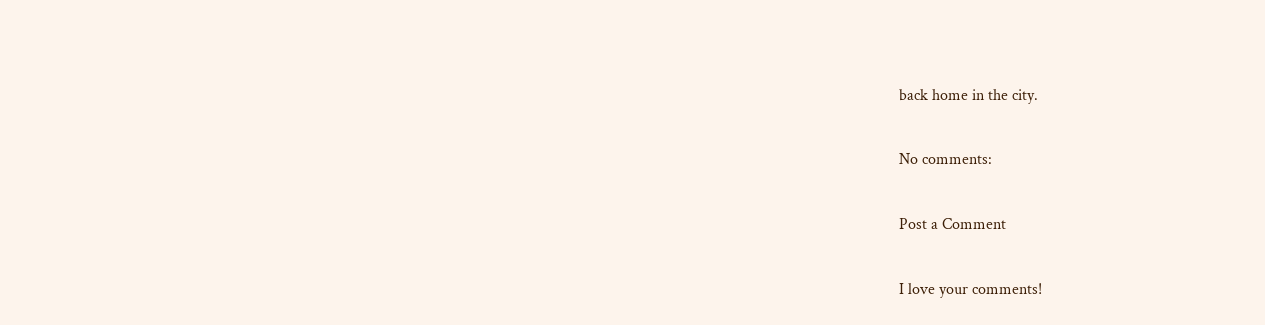back home in the city.

No comments:

Post a Comment

I love your comments!